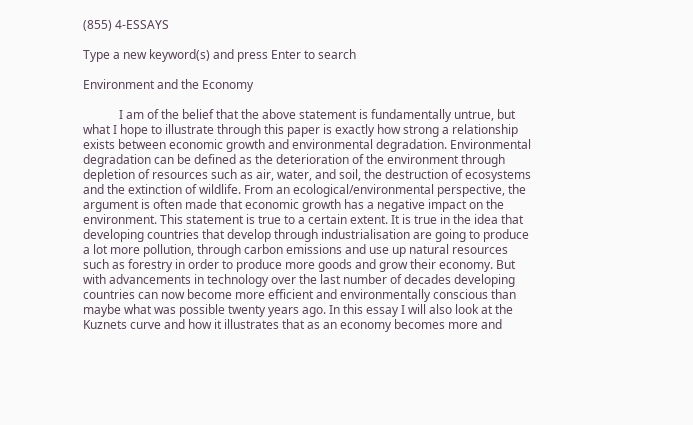(855) 4-ESSAYS

Type a new keyword(s) and press Enter to search

Environment and the Economy

            I am of the belief that the above statement is fundamentally untrue, but what I hope to illustrate through this paper is exactly how strong a relationship exists between economic growth and environmental degradation. Environmental degradation can be defined as the deterioration of the environment through depletion of resources such as air, water, and soil, the destruction of ecosystems and the extinction of wildlife. From an ecological/environmental perspective, the argument is often made that economic growth has a negative impact on the environment. This statement is true to a certain extent. It is true in the idea that developing countries that develop through industrialisation are going to produce a lot more pollution, through carbon emissions and use up natural resources such as forestry in order to produce more goods and grow their economy. But with advancements in technology over the last number of decades developing countries can now become more efficient and environmentally conscious than maybe what was possible twenty years ago. In this essay I will also look at the Kuznets curve and how it illustrates that as an economy becomes more and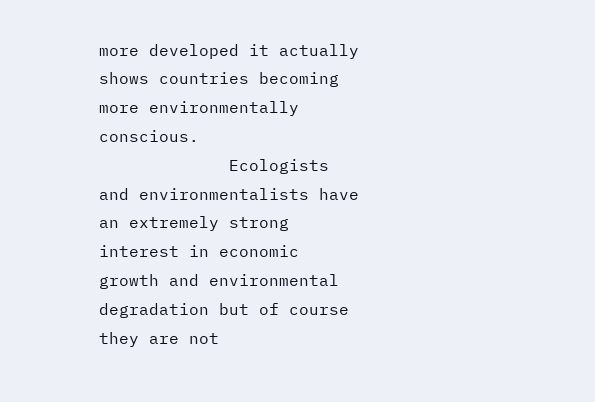more developed it actually shows countries becoming more environmentally conscious.
             Ecologists and environmentalists have an extremely strong interest in economic growth and environmental degradation but of course they are not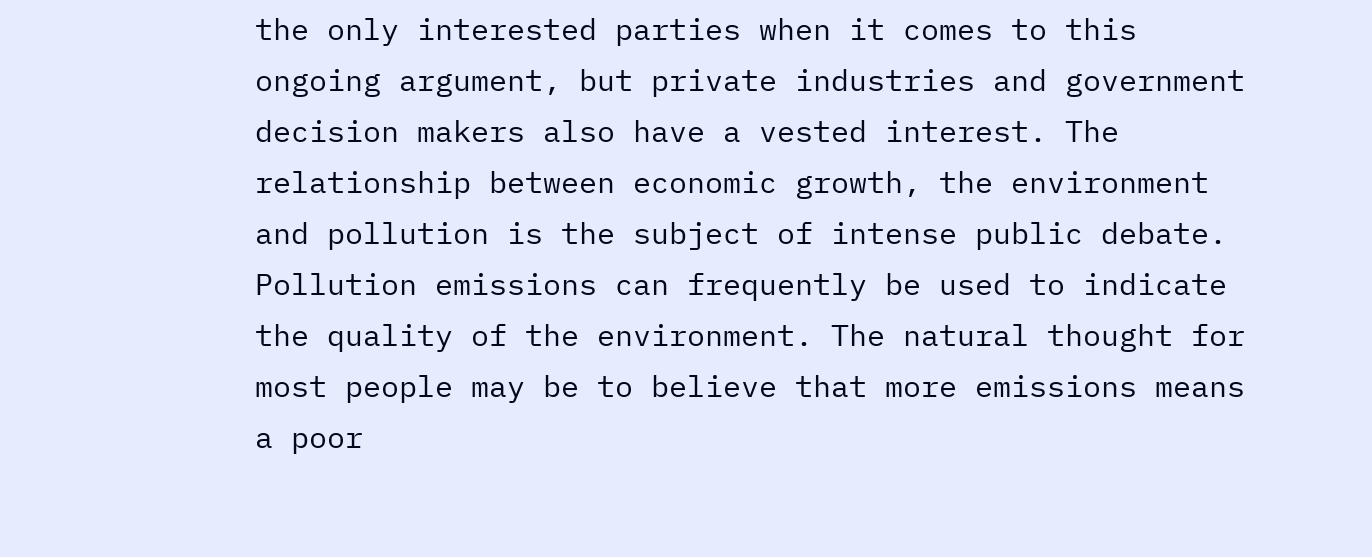the only interested parties when it comes to this ongoing argument, but private industries and government decision makers also have a vested interest. The relationship between economic growth, the environment and pollution is the subject of intense public debate. Pollution emissions can frequently be used to indicate the quality of the environment. The natural thought for most people may be to believe that more emissions means a poor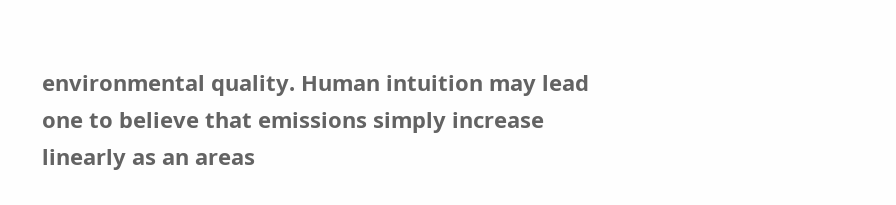environmental quality. Human intuition may lead one to believe that emissions simply increase linearly as an areas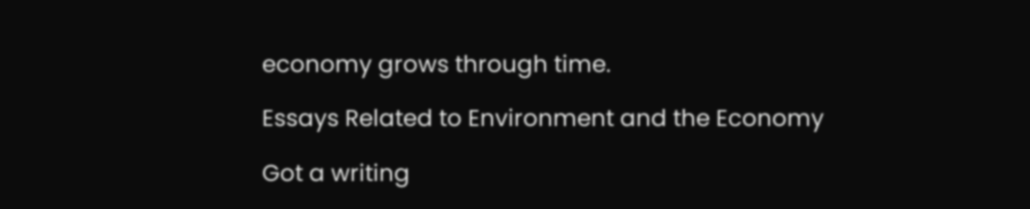economy grows through time.

Essays Related to Environment and the Economy

Got a writing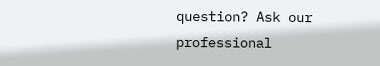question? Ask our professional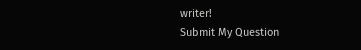writer!
Submit My Question